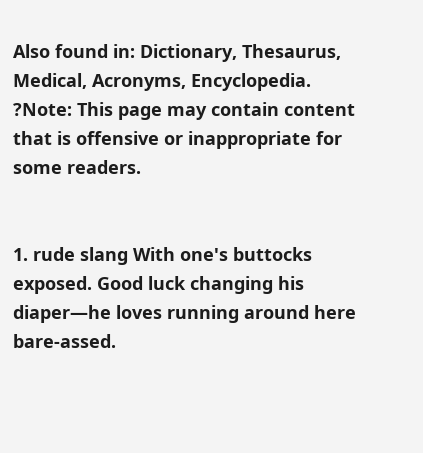Also found in: Dictionary, Thesaurus, Medical, Acronyms, Encyclopedia.
?Note: This page may contain content that is offensive or inappropriate for some readers.


1. rude slang With one's buttocks exposed. Good luck changing his diaper—he loves running around here bare-assed.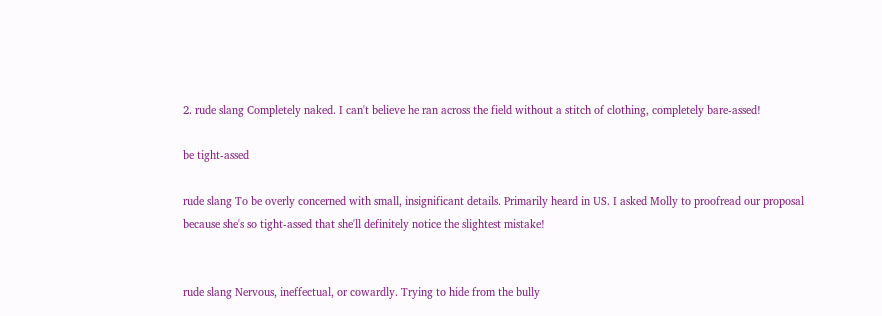2. rude slang Completely naked. I can't believe he ran across the field without a stitch of clothing, completely bare-assed!

be tight-assed

rude slang To be overly concerned with small, insignificant details. Primarily heard in US. I asked Molly to proofread our proposal because she's so tight-assed that she'll definitely notice the slightest mistake!


rude slang Nervous, ineffectual, or cowardly. Trying to hide from the bully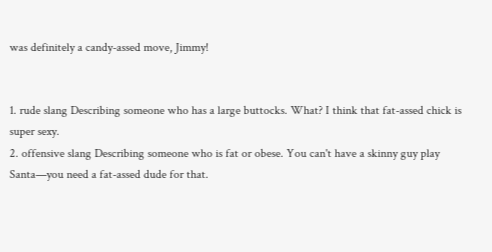was definitely a candy-assed move, Jimmy!


1. rude slang Describing someone who has a large buttocks. What? I think that fat-assed chick is super sexy.
2. offensive slang Describing someone who is fat or obese. You can't have a skinny guy play Santa—you need a fat-assed dude for that.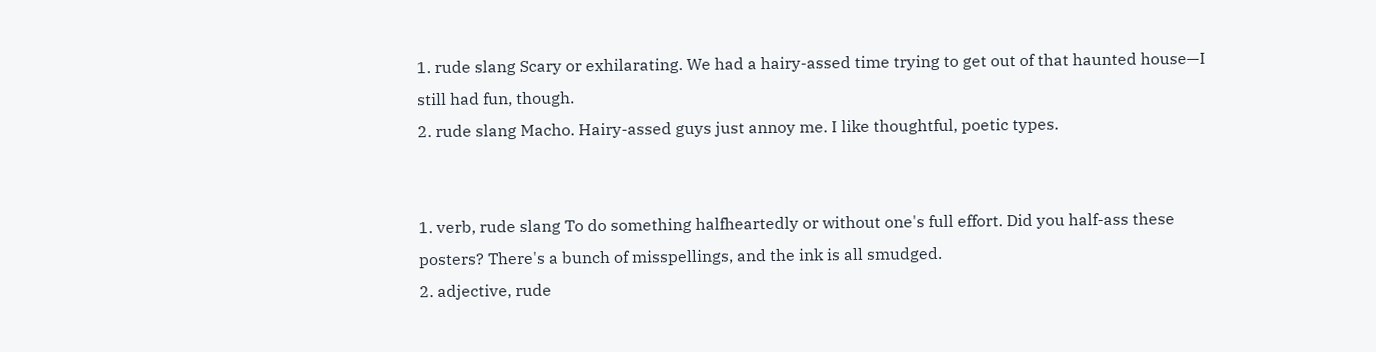1. rude slang Scary or exhilarating. We had a hairy-assed time trying to get out of that haunted house—I still had fun, though.
2. rude slang Macho. Hairy-assed guys just annoy me. I like thoughtful, poetic types.


1. verb, rude slang To do something halfheartedly or without one's full effort. Did you half-ass these posters? There's a bunch of misspellings, and the ink is all smudged.
2. adjective, rude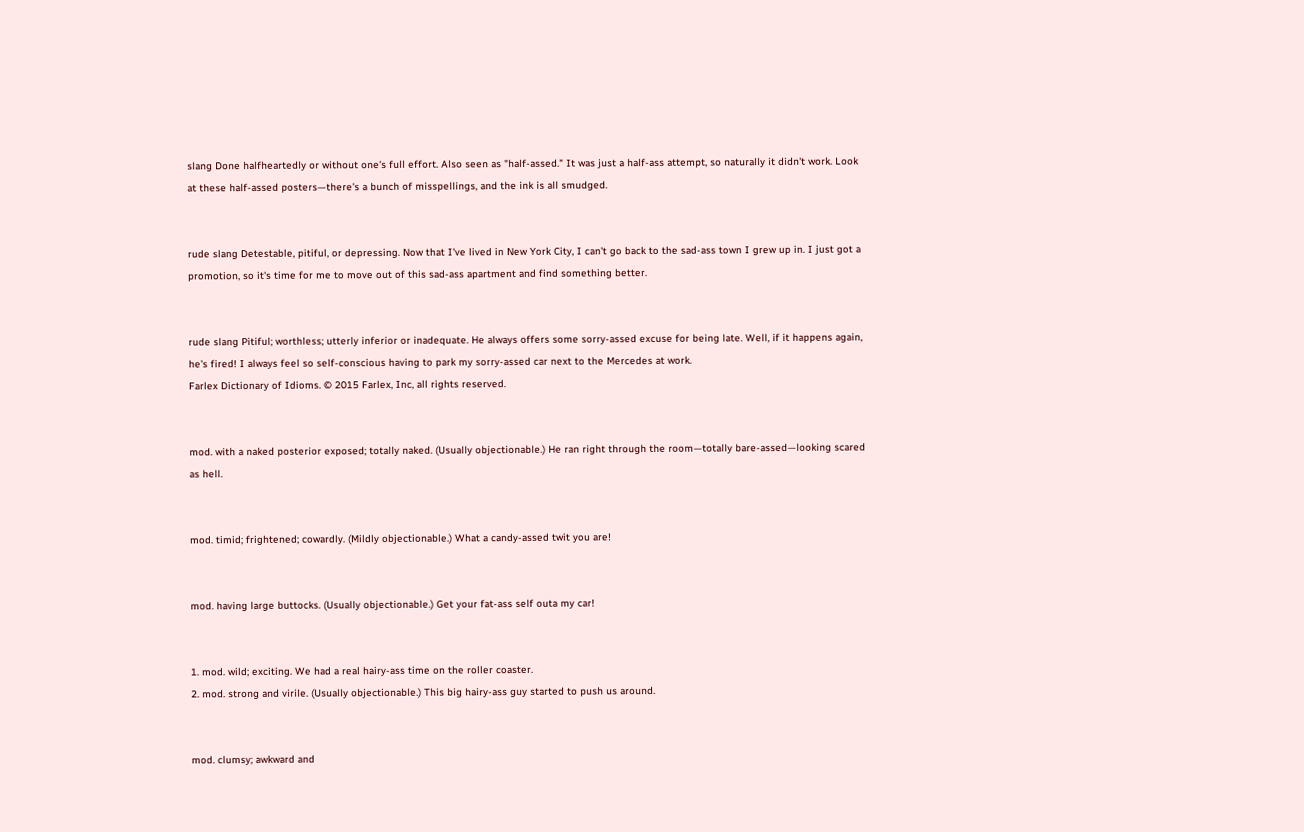slang Done halfheartedly or without one's full effort. Also seen as "half-assed." It was just a half-ass attempt, so naturally it didn't work. Look at these half-assed posters—there's a bunch of misspellings, and the ink is all smudged.


rude slang Detestable, pitiful, or depressing. Now that I've lived in New York City, I can't go back to the sad-ass town I grew up in. I just got a promotion, so it's time for me to move out of this sad-ass apartment and find something better.


rude slang Pitiful; worthless; utterly inferior or inadequate. He always offers some sorry-assed excuse for being late. Well, if it happens again, he's fired! I always feel so self-conscious having to park my sorry-assed car next to the Mercedes at work.
Farlex Dictionary of Idioms. © 2015 Farlex, Inc, all rights reserved.


mod. with a naked posterior exposed; totally naked. (Usually objectionable.) He ran right through the room—totally bare-assed—looking scared as hell.


mod. timid; frightened; cowardly. (Mildly objectionable.) What a candy-assed twit you are!


mod. having large buttocks. (Usually objectionable.) Get your fat-ass self outa my car!


1. mod. wild; exciting. We had a real hairy-ass time on the roller coaster.
2. mod. strong and virile. (Usually objectionable.) This big hairy-ass guy started to push us around.


mod. clumsy; awkward and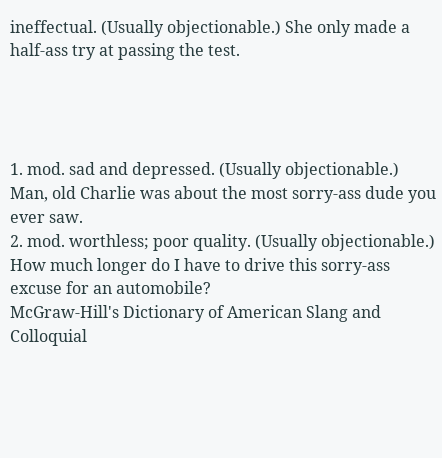ineffectual. (Usually objectionable.) She only made a half-ass try at passing the test.




1. mod. sad and depressed. (Usually objectionable.) Man, old Charlie was about the most sorry-ass dude you ever saw.
2. mod. worthless; poor quality. (Usually objectionable.) How much longer do I have to drive this sorry-ass excuse for an automobile?
McGraw-Hill's Dictionary of American Slang and Colloquial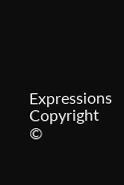Expressions Copyright ©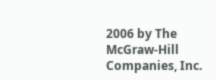2006 by The McGraw-Hill Companies, Inc.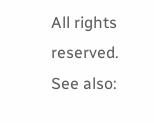All rights reserved.
See also: